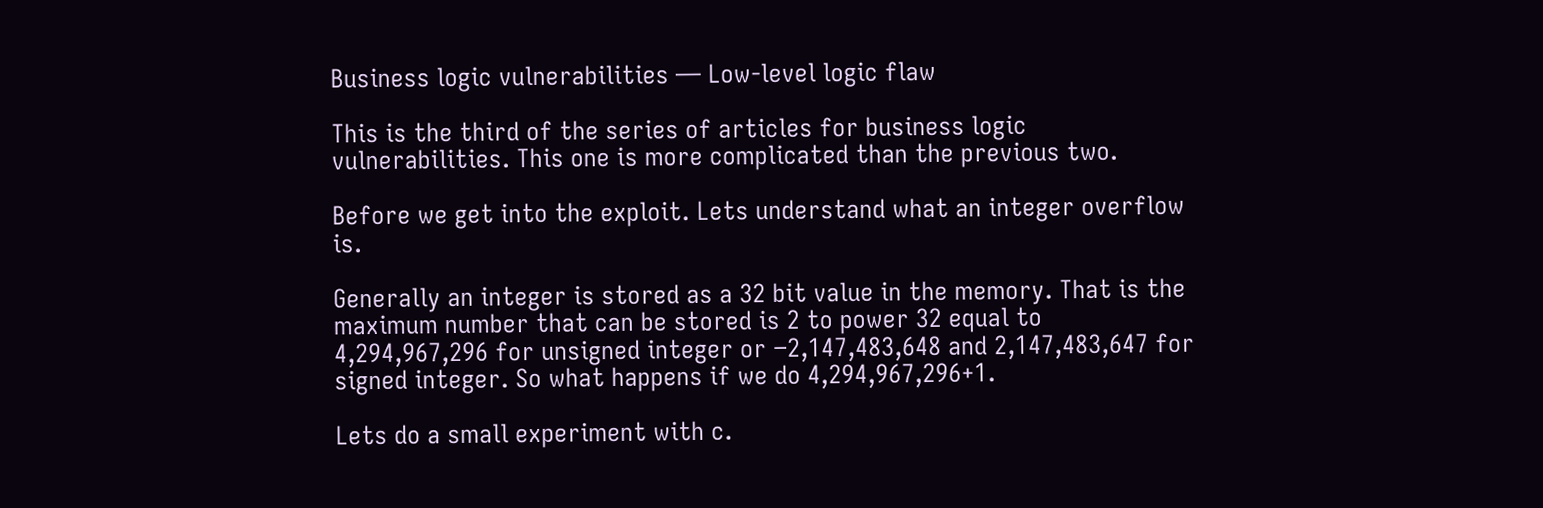Business logic vulnerabilities — Low-level logic flaw

This is the third of the series of articles for business logic vulnerabilities. This one is more complicated than the previous two.

Before we get into the exploit. Lets understand what an integer overflow is.

Generally an integer is stored as a 32 bit value in the memory. That is the maximum number that can be stored is 2 to power 32 equal to 4,294,967,296 for unsigned integer or −2,147,483,648 and 2,147,483,647 for signed integer. So what happens if we do 4,294,967,296+1.

Lets do a small experiment with c.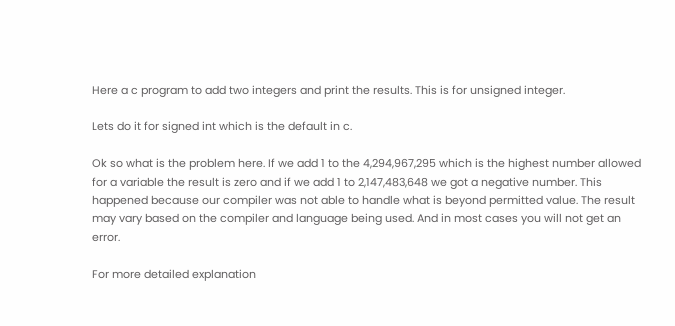Here a c program to add two integers and print the results. This is for unsigned integer.

Lets do it for signed int which is the default in c.

Ok so what is the problem here. If we add 1 to the 4,294,967,295 which is the highest number allowed for a variable the result is zero and if we add 1 to 2,147,483,648 we got a negative number. This happened because our compiler was not able to handle what is beyond permitted value. The result may vary based on the compiler and language being used. And in most cases you will not get an error.

For more detailed explanation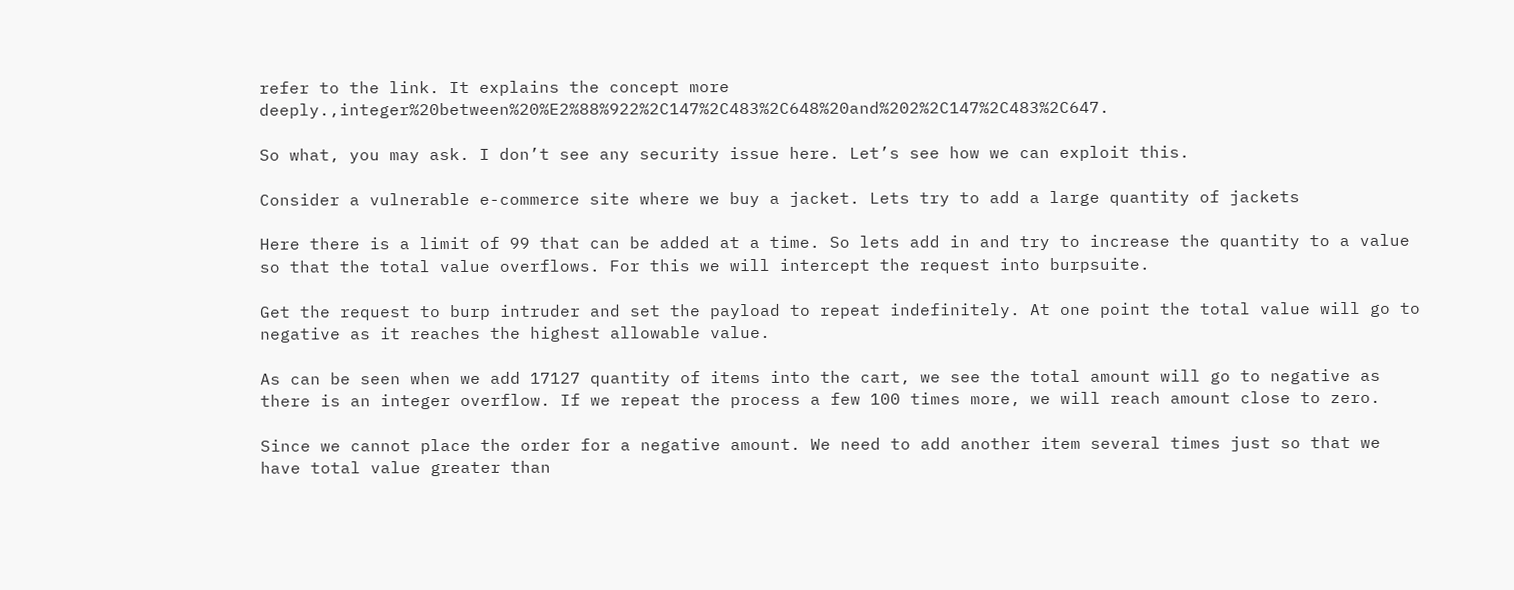refer to the link. It explains the concept more deeply.,integer%20between%20%E2%88%922%2C147%2C483%2C648%20and%202%2C147%2C483%2C647.

So what, you may ask. I don’t see any security issue here. Let’s see how we can exploit this.

Consider a vulnerable e-commerce site where we buy a jacket. Lets try to add a large quantity of jackets

Here there is a limit of 99 that can be added at a time. So lets add in and try to increase the quantity to a value so that the total value overflows. For this we will intercept the request into burpsuite.

Get the request to burp intruder and set the payload to repeat indefinitely. At one point the total value will go to negative as it reaches the highest allowable value.

As can be seen when we add 17127 quantity of items into the cart, we see the total amount will go to negative as there is an integer overflow. If we repeat the process a few 100 times more, we will reach amount close to zero.

Since we cannot place the order for a negative amount. We need to add another item several times just so that we have total value greater than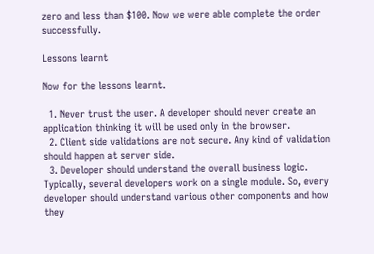zero and less than $100. Now we were able complete the order successfully.

Lessons learnt

Now for the lessons learnt.

  1. Never trust the user. A developer should never create an application thinking it will be used only in the browser.
  2. Client side validations are not secure. Any kind of validation should happen at server side.
  3. Developer should understand the overall business logic. Typically, several developers work on a single module. So, every developer should understand various other components and how they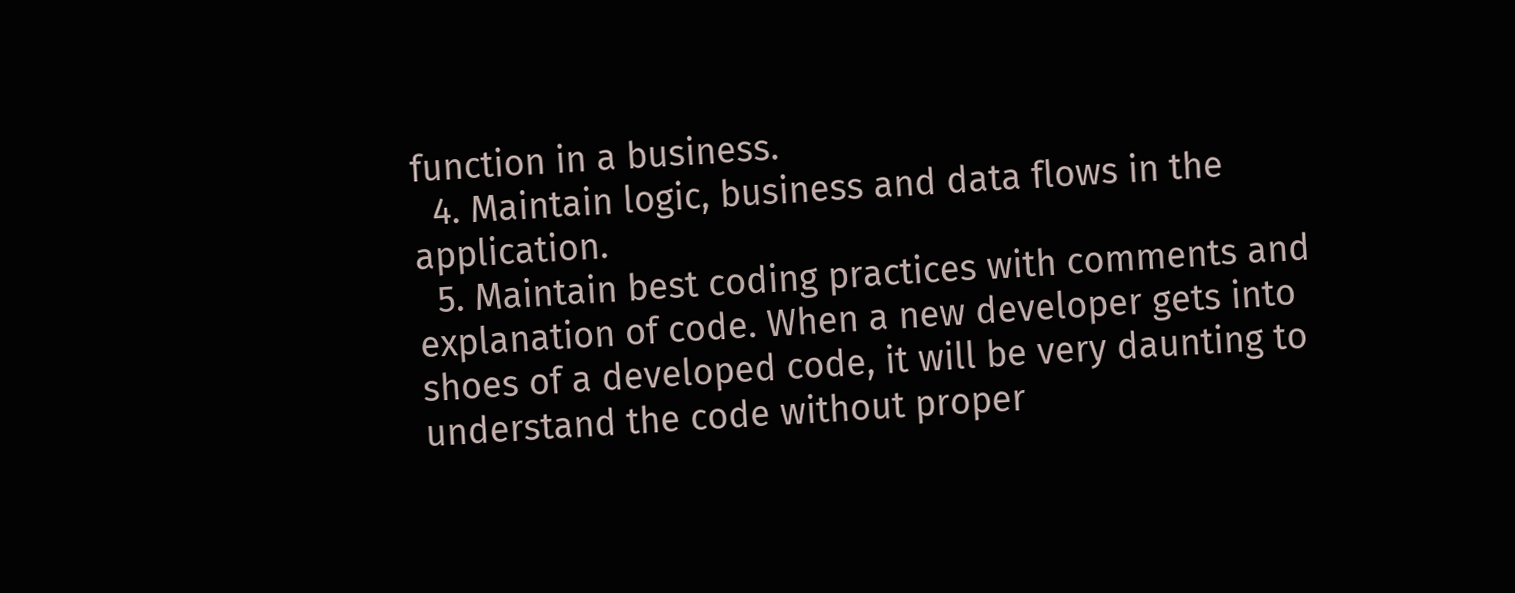function in a business.
  4. Maintain logic, business and data flows in the application.
  5. Maintain best coding practices with comments and explanation of code. When a new developer gets into shoes of a developed code, it will be very daunting to understand the code without proper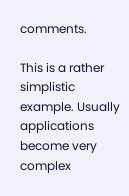comments.

This is a rather simplistic example. Usually applications become very complex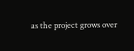as the project grows over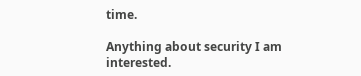time.

Anything about security I am interested.